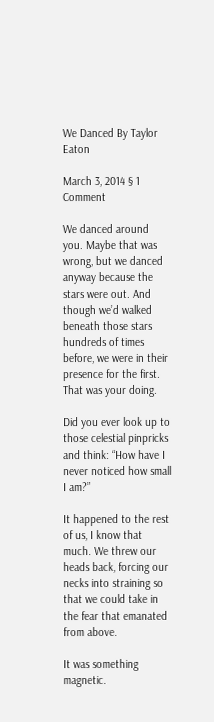We Danced By Taylor Eaton

March 3, 2014 § 1 Comment

We danced around you. Maybe that was wrong, but we danced anyway because the stars were out. And though we’d walked beneath those stars hundreds of times before, we were in their presence for the first. That was your doing.

Did you ever look up to those celestial pinpricks and think: “How have I never noticed how small I am?”

It happened to the rest of us, I know that much. We threw our heads back, forcing our necks into straining so that we could take in the fear that emanated from above.

It was something magnetic.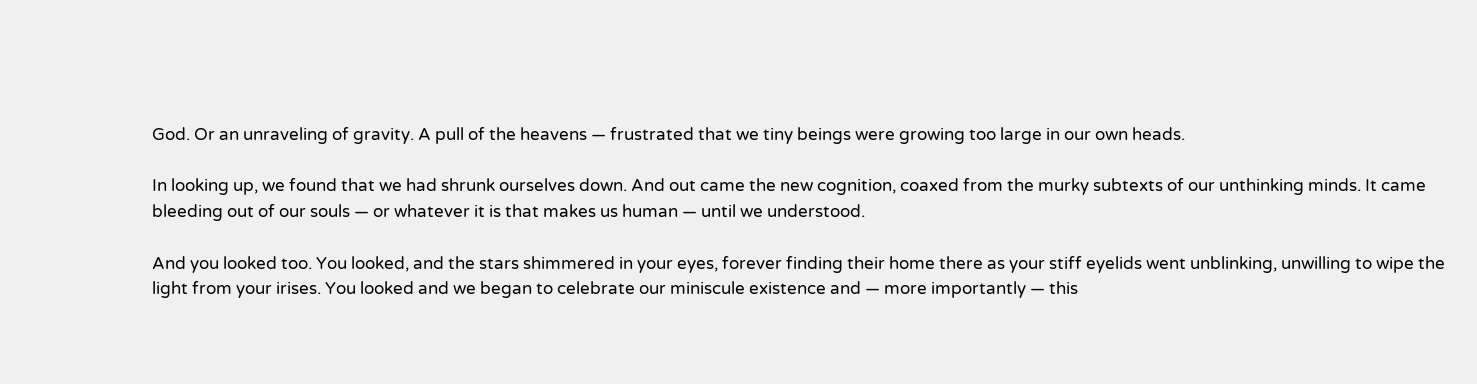God. Or an unraveling of gravity. A pull of the heavens — frustrated that we tiny beings were growing too large in our own heads.

In looking up, we found that we had shrunk ourselves down. And out came the new cognition, coaxed from the murky subtexts of our unthinking minds. It came bleeding out of our souls — or whatever it is that makes us human — until we understood.

And you looked too. You looked, and the stars shimmered in your eyes, forever finding their home there as your stiff eyelids went unblinking, unwilling to wipe the light from your irises. You looked and we began to celebrate our miniscule existence and — more importantly — this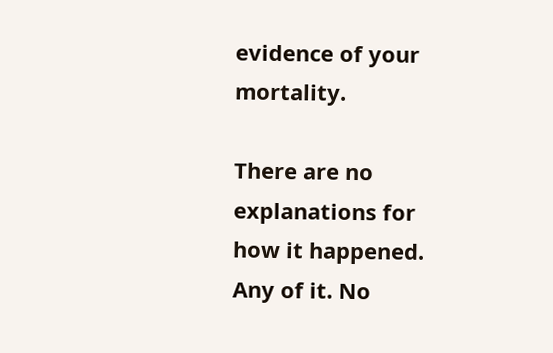evidence of your mortality.

There are no explanations for how it happened. Any of it. No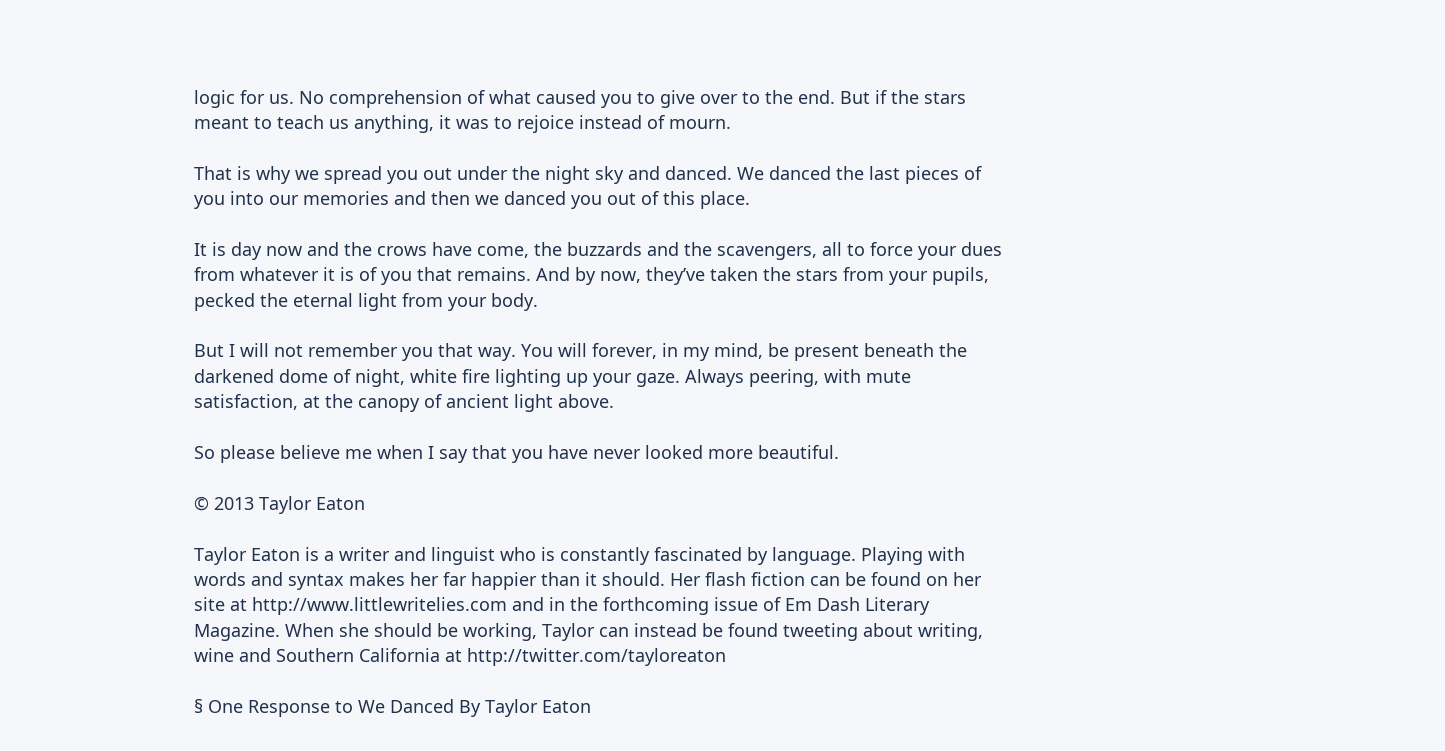logic for us. No comprehension of what caused you to give over to the end. But if the stars meant to teach us anything, it was to rejoice instead of mourn.

That is why we spread you out under the night sky and danced. We danced the last pieces of you into our memories and then we danced you out of this place.

It is day now and the crows have come, the buzzards and the scavengers, all to force your dues from whatever it is of you that remains. And by now, they’ve taken the stars from your pupils, pecked the eternal light from your body.

But I will not remember you that way. You will forever, in my mind, be present beneath the darkened dome of night, white fire lighting up your gaze. Always peering, with mute satisfaction, at the canopy of ancient light above.

So please believe me when I say that you have never looked more beautiful.

© 2013 Taylor Eaton

Taylor Eaton is a writer and linguist who is constantly fascinated by language. Playing with words and syntax makes her far happier than it should. Her flash fiction can be found on her site at http://www.littlewritelies.com and in the forthcoming issue of Em Dash Literary Magazine. When she should be working, Taylor can instead be found tweeting about writing, wine and Southern California at http://twitter.com/tayloreaton

§ One Response to We Danced By Taylor Eaton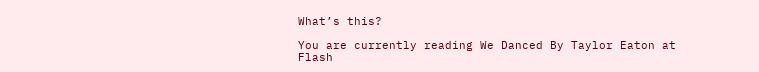What’s this?

You are currently reading We Danced By Taylor Eaton at Flash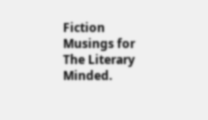Fiction Musings for The Literary Minded.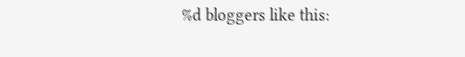%d bloggers like this: